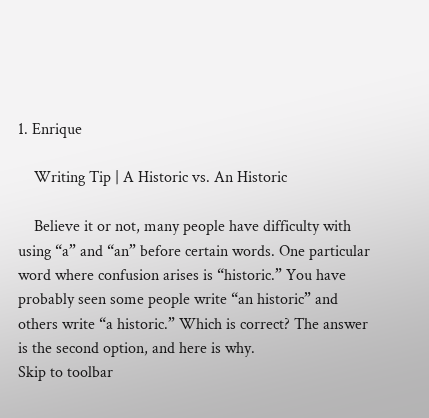1. Enrique

    Writing Tip | A Historic vs. An Historic

    Believe it or not, many people have difficulty with using “a” and “an” before certain words. One particular word where confusion arises is “historic.” You have probably seen some people write “an historic” and others write “a historic.” Which is correct? The answer is the second option, and here is why.
Skip to toolbar